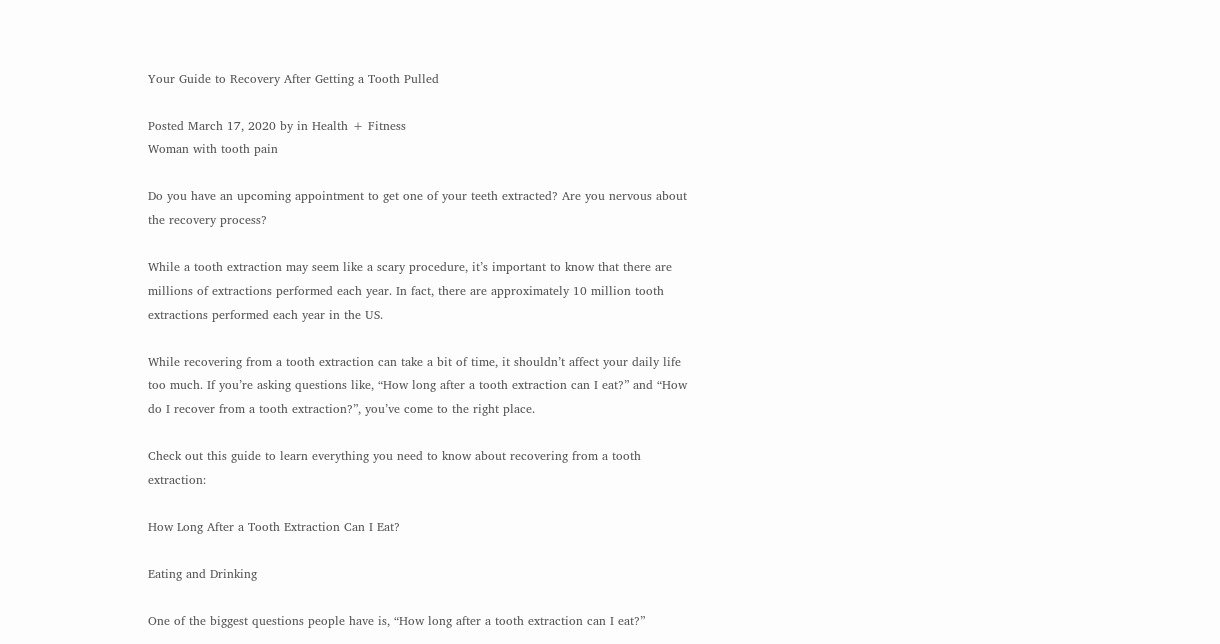Your Guide to Recovery After Getting a Tooth Pulled

Posted March 17, 2020 by in Health + Fitness
Woman with tooth pain

Do you have an upcoming appointment to get one of your teeth extracted? Are you nervous about the recovery process?

While a tooth extraction may seem like a scary procedure, it’s important to know that there are millions of extractions performed each year. In fact, there are approximately 10 million tooth extractions performed each year in the US.

While recovering from a tooth extraction can take a bit of time, it shouldn’t affect your daily life too much. If you’re asking questions like, “How long after a tooth extraction can I eat?” and “How do I recover from a tooth extraction?”, you’ve come to the right place.

Check out this guide to learn everything you need to know about recovering from a tooth extraction:

How Long After a Tooth Extraction Can I Eat?

Eating and Drinking

One of the biggest questions people have is, “How long after a tooth extraction can I eat?”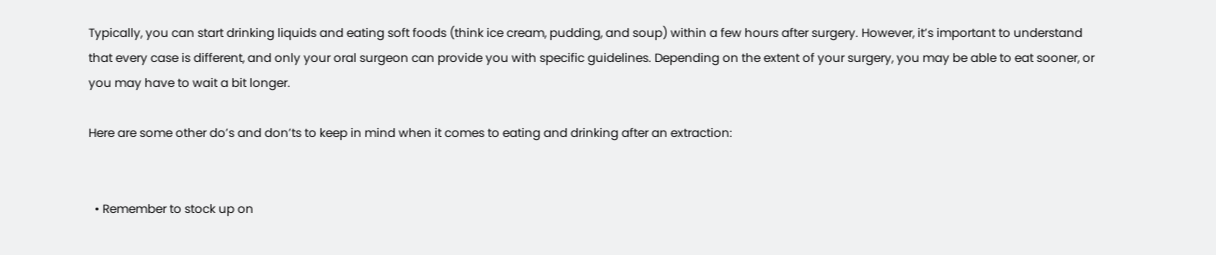Typically, you can start drinking liquids and eating soft foods (think ice cream, pudding, and soup) within a few hours after surgery. However, it’s important to understand that every case is different, and only your oral surgeon can provide you with specific guidelines. Depending on the extent of your surgery, you may be able to eat sooner, or you may have to wait a bit longer.

Here are some other do’s and don’ts to keep in mind when it comes to eating and drinking after an extraction:


  • Remember to stock up on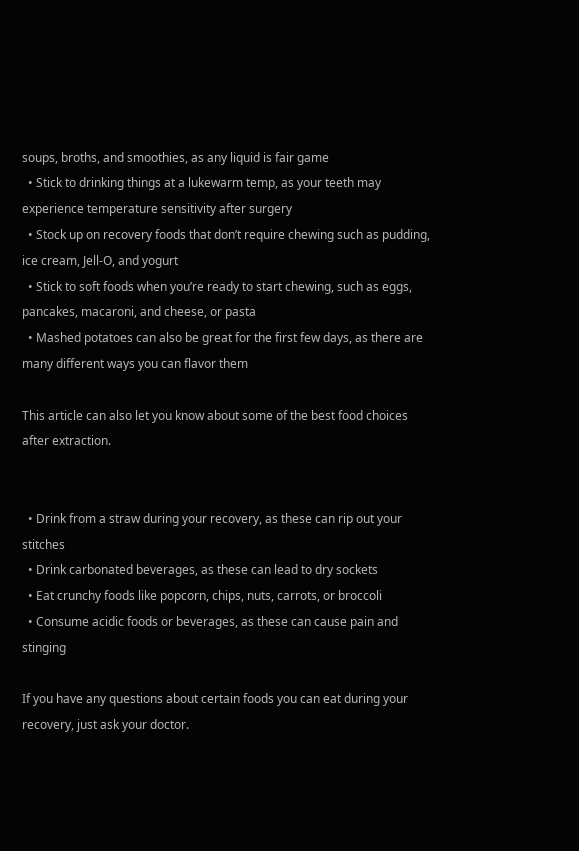soups, broths, and smoothies, as any liquid is fair game
  • Stick to drinking things at a lukewarm temp, as your teeth may experience temperature sensitivity after surgery
  • Stock up on recovery foods that don’t require chewing such as pudding, ice cream, Jell-O, and yogurt
  • Stick to soft foods when you’re ready to start chewing, such as eggs, pancakes, macaroni, and cheese, or pasta
  • Mashed potatoes can also be great for the first few days, as there are many different ways you can flavor them

This article can also let you know about some of the best food choices after extraction.


  • Drink from a straw during your recovery, as these can rip out your stitches
  • Drink carbonated beverages, as these can lead to dry sockets
  • Eat crunchy foods like popcorn, chips, nuts, carrots, or broccoli
  • Consume acidic foods or beverages, as these can cause pain and stinging

If you have any questions about certain foods you can eat during your recovery, just ask your doctor.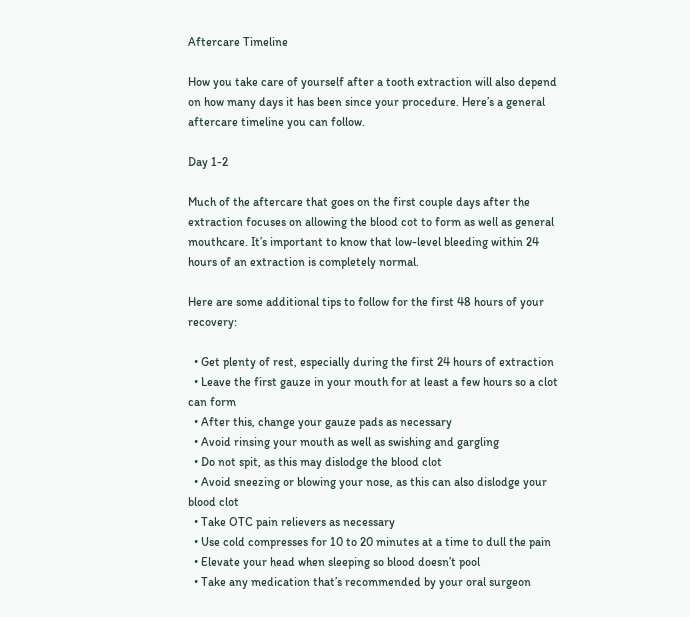Aftercare Timeline

How you take care of yourself after a tooth extraction will also depend on how many days it has been since your procedure. Here’s a general aftercare timeline you can follow.

Day 1-2

Much of the aftercare that goes on the first couple days after the extraction focuses on allowing the blood cot to form as well as general mouthcare. It’s important to know that low-level bleeding within 24 hours of an extraction is completely normal.

Here are some additional tips to follow for the first 48 hours of your recovery:

  • Get plenty of rest, especially during the first 24 hours of extraction
  • Leave the first gauze in your mouth for at least a few hours so a clot can form
  • After this, change your gauze pads as necessary
  • Avoid rinsing your mouth as well as swishing and gargling
  • Do not spit, as this may dislodge the blood clot
  • Avoid sneezing or blowing your nose, as this can also dislodge your blood clot
  • Take OTC pain relievers as necessary
  • Use cold compresses for 10 to 20 minutes at a time to dull the pain
  • Elevate your head when sleeping so blood doesn’t pool
  • Take any medication that’s recommended by your oral surgeon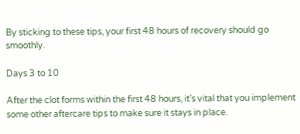By sticking to these tips, your first 48 hours of recovery should go smoothly.

Days 3 to 10

After the clot forms within the first 48 hours, it’s vital that you implement some other aftercare tips to make sure it stays in place.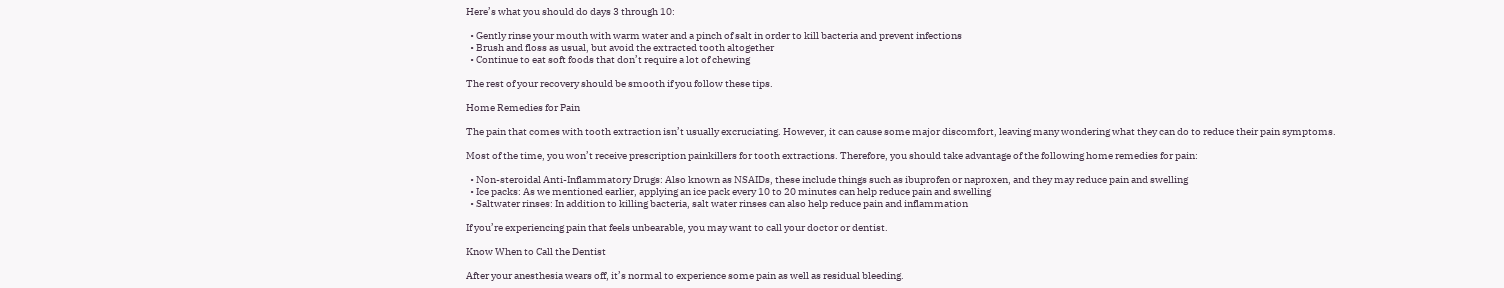Here’s what you should do days 3 through 10:

  • Gently rinse your mouth with warm water and a pinch of salt in order to kill bacteria and prevent infections
  • Brush and floss as usual, but avoid the extracted tooth altogether
  • Continue to eat soft foods that don’t require a lot of chewing

The rest of your recovery should be smooth if you follow these tips.

Home Remedies for Pain

The pain that comes with tooth extraction isn’t usually excruciating. However, it can cause some major discomfort, leaving many wondering what they can do to reduce their pain symptoms.

Most of the time, you won’t receive prescription painkillers for tooth extractions. Therefore, you should take advantage of the following home remedies for pain:

  • Non-steroidal Anti-Inflammatory Drugs: Also known as NSAIDs, these include things such as ibuprofen or naproxen, and they may reduce pain and swelling
  • Ice packs: As we mentioned earlier, applying an ice pack every 10 to 20 minutes can help reduce pain and swelling
  • Saltwater rinses: In addition to killing bacteria, salt water rinses can also help reduce pain and inflammation

If you’re experiencing pain that feels unbearable, you may want to call your doctor or dentist.

Know When to Call the Dentist

After your anesthesia wears off, it’s normal to experience some pain as well as residual bleeding.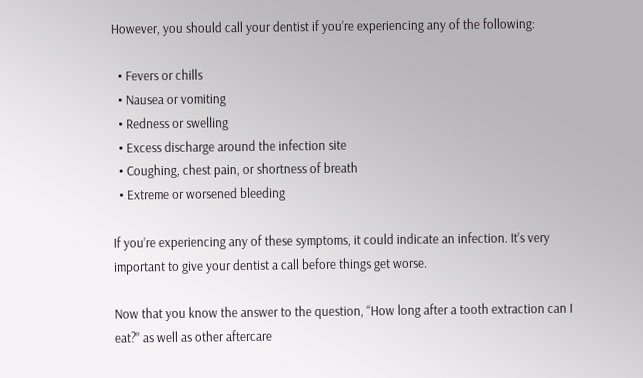However, you should call your dentist if you’re experiencing any of the following:

  • Fevers or chills
  • Nausea or vomiting
  • Redness or swelling
  • Excess discharge around the infection site
  • Coughing, chest pain, or shortness of breath
  • Extreme or worsened bleeding

If you’re experiencing any of these symptoms, it could indicate an infection. It’s very important to give your dentist a call before things get worse.

Now that you know the answer to the question, “How long after a tooth extraction can I eat?” as well as other aftercare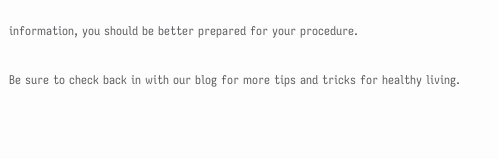information, you should be better prepared for your procedure.

Be sure to check back in with our blog for more tips and tricks for healthy living.